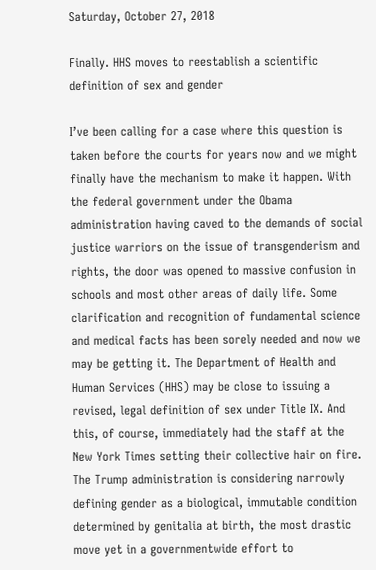Saturday, October 27, 2018

Finally. HHS moves to reestablish a scientific definition of sex and gender

I’ve been calling for a case where this question is taken before the courts for years now and we might finally have the mechanism to make it happen. With the federal government under the Obama administration having caved to the demands of social justice warriors on the issue of transgenderism and rights, the door was opened to massive confusion in schools and most other areas of daily life. Some clarification and recognition of fundamental science and medical facts has been sorely needed and now we may be getting it. The Department of Health and Human Services (HHS) may be close to issuing a revised, legal definition of sex under Title IX. And this, of course, immediately had the staff at the New York Times setting their collective hair on fire.
The Trump administration is considering narrowly defining gender as a biological, immutable condition determined by genitalia at birth, the most drastic move yet in a governmentwide effort to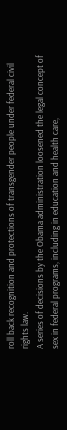roll back recognition and protections of transgender people under federal civil rights law.
A series of decisions by the Obama administration loosened the legal concept of sex in federal programs, including in education and health care,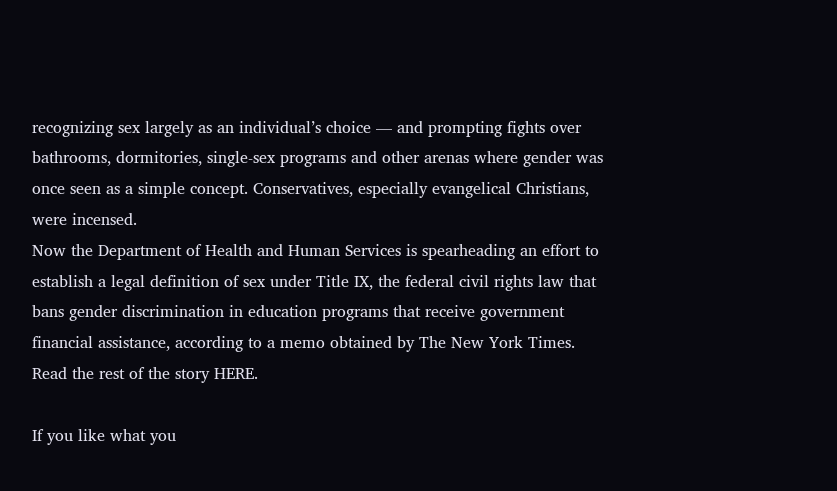recognizing sex largely as an individual’s choice — and prompting fights over bathrooms, dormitories, single-sex programs and other arenas where gender was once seen as a simple concept. Conservatives, especially evangelical Christians, were incensed.
Now the Department of Health and Human Services is spearheading an effort to establish a legal definition of sex under Title IX, the federal civil rights law that bans gender discrimination in education programs that receive government financial assistance, according to a memo obtained by The New York Times.
Read the rest of the story HERE.

If you like what you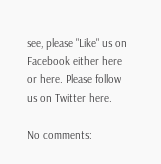see, please "Like" us on Facebook either here or here. Please follow us on Twitter here.

No comments: